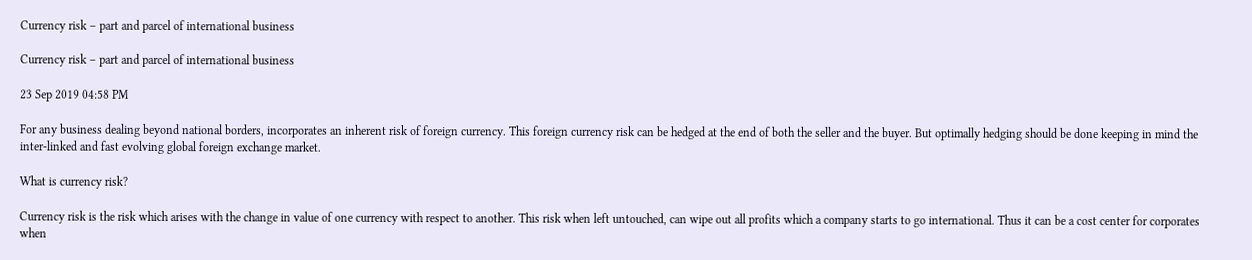Currency risk – part and parcel of international business

Currency risk – part and parcel of international business

23 Sep 2019 04:58 PM

For any business dealing beyond national borders, incorporates an inherent risk of foreign currency. This foreign currency risk can be hedged at the end of both the seller and the buyer. But optimally hedging should be done keeping in mind the inter-linked and fast evolving global foreign exchange market.

What is currency risk?

Currency risk is the risk which arises with the change in value of one currency with respect to another. This risk when left untouched, can wipe out all profits which a company starts to go international. Thus it can be a cost center for corporates when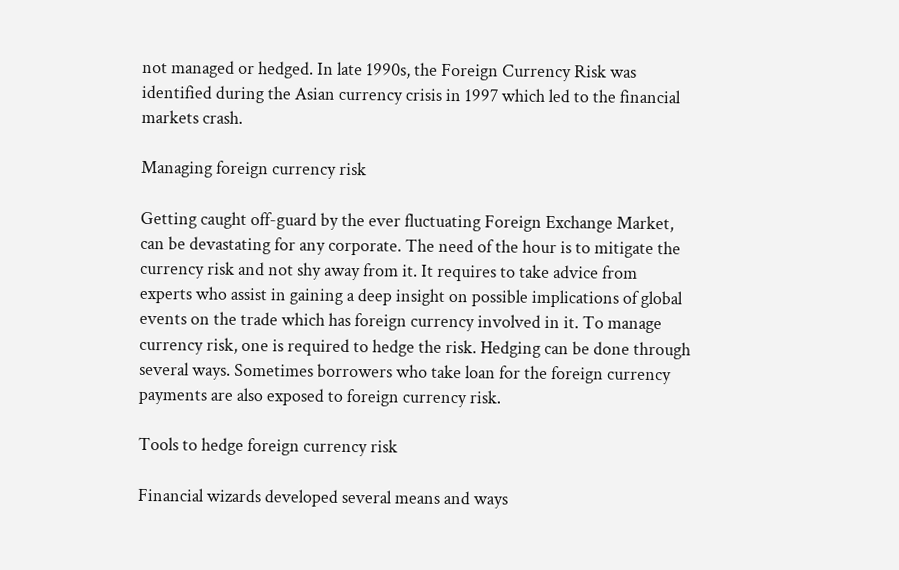not managed or hedged. In late 1990s, the Foreign Currency Risk was identified during the Asian currency crisis in 1997 which led to the financial markets crash.

Managing foreign currency risk

Getting caught off-guard by the ever fluctuating Foreign Exchange Market, can be devastating for any corporate. The need of the hour is to mitigate the currency risk and not shy away from it. It requires to take advice from experts who assist in gaining a deep insight on possible implications of global events on the trade which has foreign currency involved in it. To manage currency risk, one is required to hedge the risk. Hedging can be done through several ways. Sometimes borrowers who take loan for the foreign currency payments are also exposed to foreign currency risk.

Tools to hedge foreign currency risk

Financial wizards developed several means and ways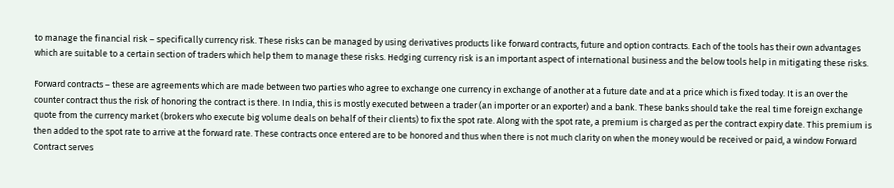to manage the financial risk – specifically currency risk. These risks can be managed by using derivatives products like forward contracts, future and option contracts. Each of the tools has their own advantages which are suitable to a certain section of traders which help them to manage these risks. Hedging currency risk is an important aspect of international business and the below tools help in mitigating these risks.

Forward contracts – these are agreements which are made between two parties who agree to exchange one currency in exchange of another at a future date and at a price which is fixed today. It is an over the counter contract thus the risk of honoring the contract is there. In India, this is mostly executed between a trader (an importer or an exporter) and a bank. These banks should take the real time foreign exchange quote from the currency market (brokers who execute big volume deals on behalf of their clients) to fix the spot rate. Along with the spot rate, a premium is charged as per the contract expiry date. This premium is then added to the spot rate to arrive at the forward rate. These contracts once entered are to be honored and thus when there is not much clarity on when the money would be received or paid, a window Forward Contract serves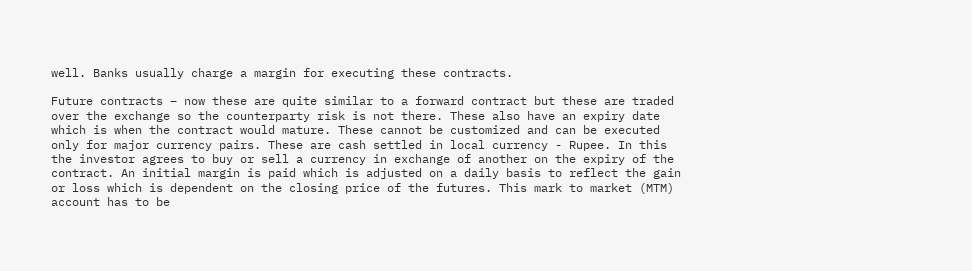well. Banks usually charge a margin for executing these contracts.

Future contracts – now these are quite similar to a forward contract but these are traded over the exchange so the counterparty risk is not there. These also have an expiry date which is when the contract would mature. These cannot be customized and can be executed only for major currency pairs. These are cash settled in local currency - Rupee. In this the investor agrees to buy or sell a currency in exchange of another on the expiry of the contract. An initial margin is paid which is adjusted on a daily basis to reflect the gain or loss which is dependent on the closing price of the futures. This mark to market (MTM) account has to be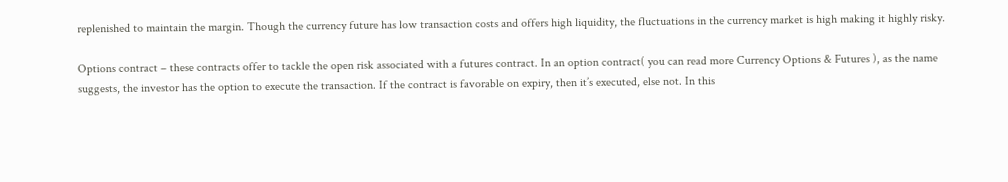replenished to maintain the margin. Though the currency future has low transaction costs and offers high liquidity, the fluctuations in the currency market is high making it highly risky.

Options contract – these contracts offer to tackle the open risk associated with a futures contract. In an option contract( you can read more Currency Options & Futures ), as the name suggests, the investor has the option to execute the transaction. If the contract is favorable on expiry, then it’s executed, else not. In this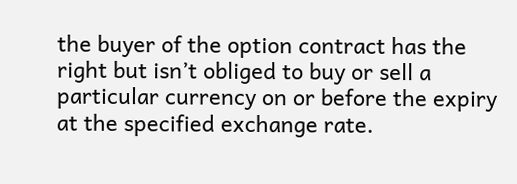the buyer of the option contract has the right but isn’t obliged to buy or sell a particular currency on or before the expiry at the specified exchange rate.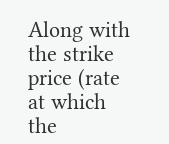Along with the strike price (rate at which the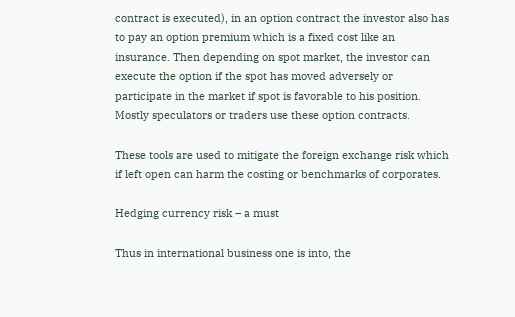contract is executed), in an option contract the investor also has to pay an option premium which is a fixed cost like an insurance. Then depending on spot market, the investor can execute the option if the spot has moved adversely or participate in the market if spot is favorable to his position. Mostly speculators or traders use these option contracts.

These tools are used to mitigate the foreign exchange risk which if left open can harm the costing or benchmarks of corporates.

Hedging currency risk – a must

Thus in international business one is into, the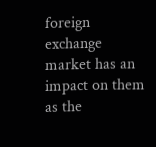foreign exchange market has an impact on them as the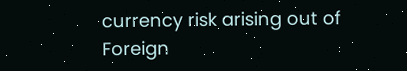currency risk arising out of Foreign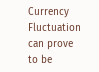Currency Fluctuation can prove to be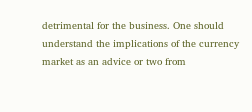detrimental for the business. One should understand the implications of the currency market as an advice or two from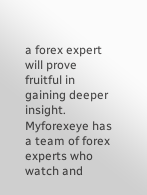a forex expert will prove fruitful in gaining deeper insight. Myforexeye has a team of forex experts who watch and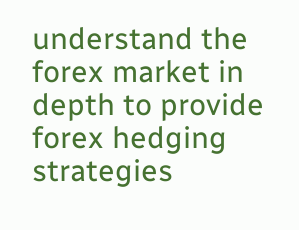understand the forex market in depth to provide forex hedging strategies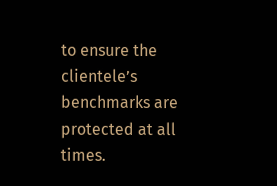to ensure the clientele’s benchmarks are protected at all times.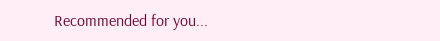Recommended for you...